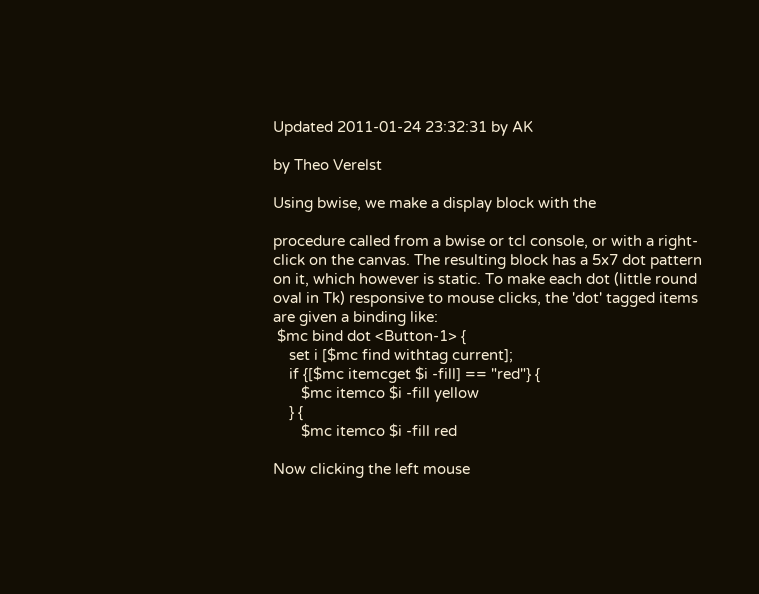Updated 2011-01-24 23:32:31 by AK

by Theo Verelst

Using bwise, we make a display block with the

procedure called from a bwise or tcl console, or with a right-click on the canvas. The resulting block has a 5x7 dot pattern on it, which however is static. To make each dot (little round oval in Tk) responsive to mouse clicks, the 'dot' tagged items are given a binding like:
 $mc bind dot <Button-1> {
    set i [$mc find withtag current];
    if {[$mc itemcget $i -fill] == "red"} {
       $mc itemco $i -fill yellow
    } {
       $mc itemco $i -fill red

Now clicking the left mouse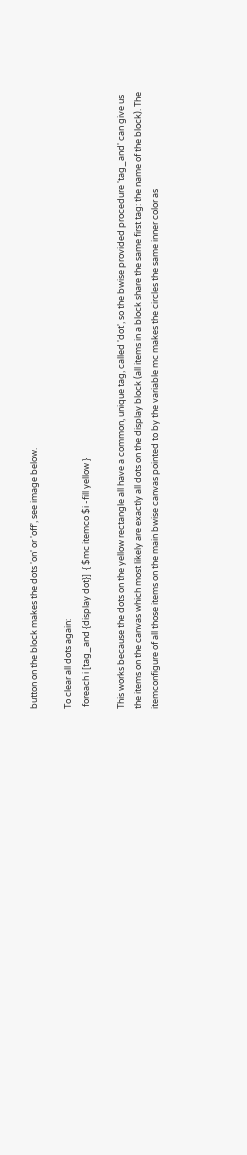button on the block makes the dots 'on' or 'off', see image below.

To clear all dots again:
 foreach i [tag_and {display dot}]  { $mc itemco $i -fill yellow }

This works because the dots on the yellow rectangle all have a common, unique tag, called 'dot', so the bwise provided procedure 'tag_and' can give us the items on the canvas which most likely are exactly all dots on the display block (all items in a block share the same first tag: the name of the block). The itemconfigure of all those items on the main bwise canvas pointed to by the variable mc makes the circles the same inner color as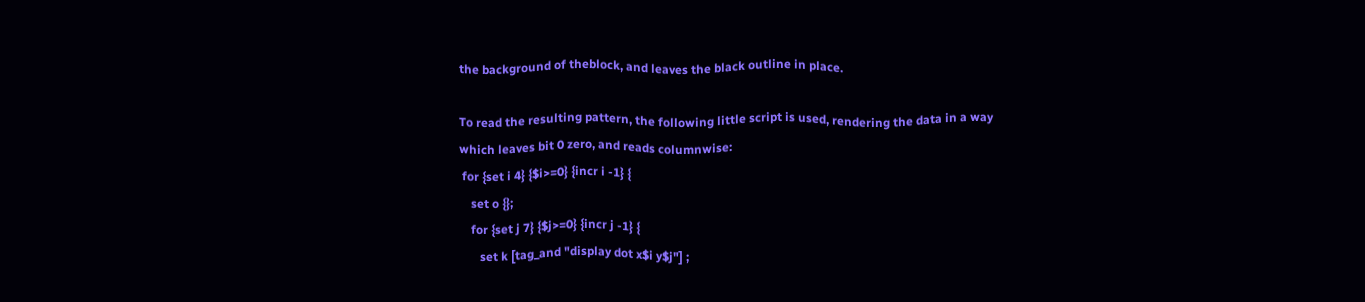the background of theblock, and leaves the black outline in place.

To read the resulting pattern, the following little script is used, rendering the data in a way which leaves bit 0 zero, and reads columnwise:
 for {set i 4} {$i>=0} {incr i -1} {
    set o {};
    for {set j 7} {$j>=0} {incr j -1} {
       set k [tag_and "display dot x$i y$j"] ;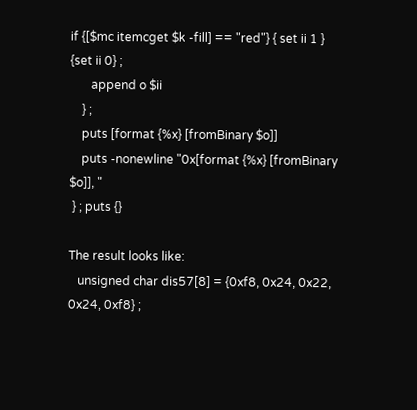if {[$mc itemcget $k -fill] == "red"} { set ii 1 } {set ii 0} ;
       append o $ii
    } ;
    puts [format {%x} [fromBinary $o]]
    puts -nonewline "0x[format {%x} [fromBinary $o]], "
 } ; puts {}

The result looks like:
   unsigned char dis57[8] = {0xf8, 0x24, 0x22, 0x24, 0xf8} ;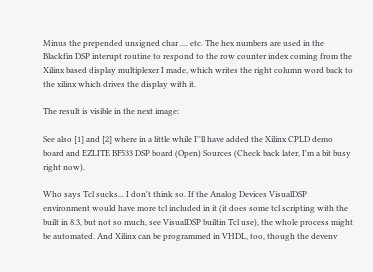Minus the prepended unsigned char .... etc. The hex numbers are used in the Blackfin DSP interupt routine to respond to the row counter index coming from the Xilinx based display multiplexer I made, which writes the right column word back to the xilinx which drives the display with it.

The result is visible in the next image:

See also [1] and [2] where in a little while I''ll have added the Xilinx CPLD demo board and EZLITE BF533 DSP board (Open) Sources (Check back later, I'm a bit busy right now).

Who says Tcl sucks... I don't think so. If the Analog Devices VisualDSP environment would have more tcl included in it (it does some tcl scripting with the built in 8.3, but not so much, see VisualDSP builtin Tcl use), the whole process might be automated. And Xilinx can be programmed in VHDL, too, though the devenv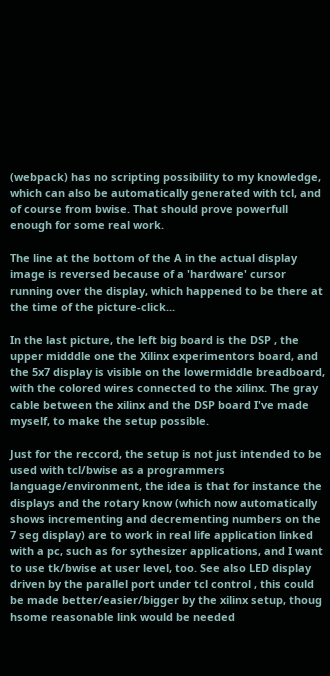(webpack) has no scripting possibility to my knowledge, which can also be automatically generated with tcl, and of course from bwise. That should prove powerfull enough for some real work.

The line at the bottom of the A in the actual display image is reversed because of a 'hardware' cursor running over the display, which happened to be there at the time of the picture-click...

In the last picture, the left big board is the DSP , the upper midddle one the Xilinx experimentors board, and the 5x7 display is visible on the lowermiddle breadboard, with the colored wires connected to the xilinx. The gray cable between the xilinx and the DSP board I've made myself, to make the setup possible.

Just for the reccord, the setup is not just intended to be used with tcl/bwise as a programmers language/environment, the idea is that for instance the displays and the rotary know (which now automatically shows incrementing and decrementing numbers on the 7 seg display) are to work in real life application linked with a pc, such as for sythesizer applications, and I want to use tk/bwise at user level, too. See also LED display driven by the parallel port under tcl control , this could be made better/easier/bigger by the xilinx setup, thoug hsome reasonable link would be needed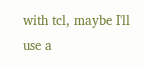with tcl, maybe I'll use a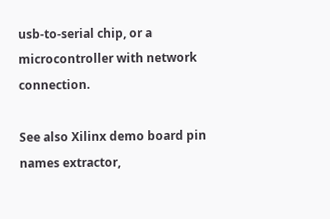usb-to-serial chip, or a microcontroller with network connection.

See also Xilinx demo board pin names extractor,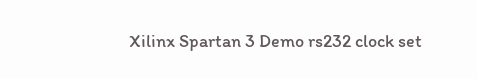Xilinx Spartan 3 Demo rs232 clock set